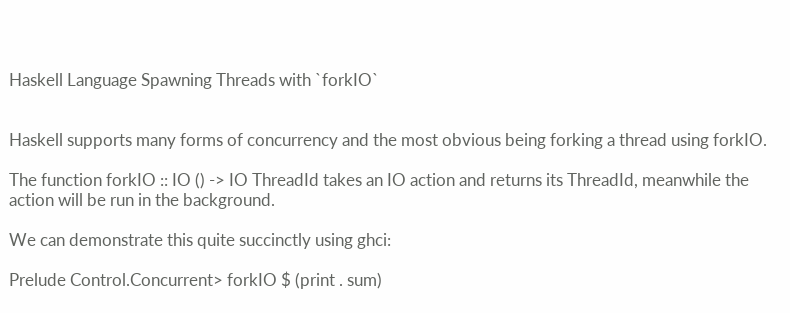Haskell Language Spawning Threads with `forkIO`


Haskell supports many forms of concurrency and the most obvious being forking a thread using forkIO.

The function forkIO :: IO () -> IO ThreadId takes an IO action and returns its ThreadId, meanwhile the action will be run in the background.

We can demonstrate this quite succinctly using ghci:

Prelude Control.Concurrent> forkIO $ (print . sum)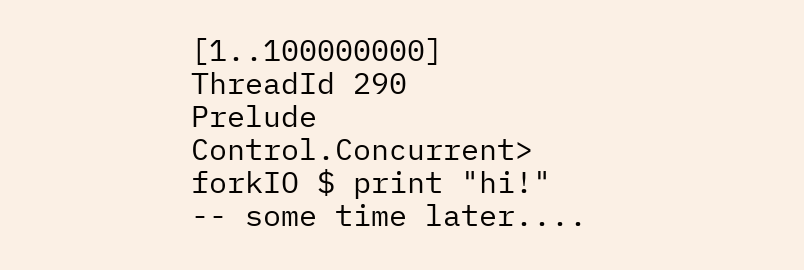[1..100000000]
ThreadId 290
Prelude Control.Concurrent> forkIO $ print "hi!"
-- some time later....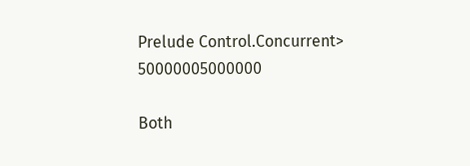Prelude Control.Concurrent> 50000005000000

Both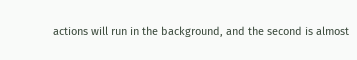actions will run in the background, and the second is almost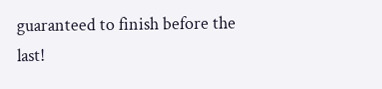guaranteed to finish before the last!